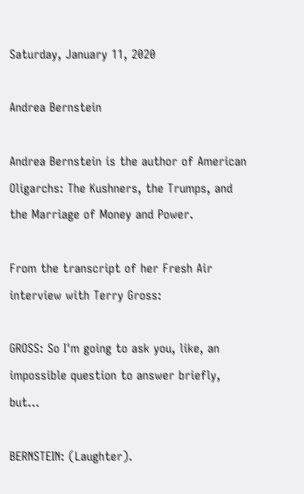Saturday, January 11, 2020

Andrea Bernstein

Andrea Bernstein is the author of American Oligarchs: The Kushners, the Trumps, and the Marriage of Money and Power.

From the transcript of her Fresh Air interview with Terry Gross:

GROSS: So I'm going to ask you, like, an impossible question to answer briefly, but...

BERNSTEIN: (Laughter).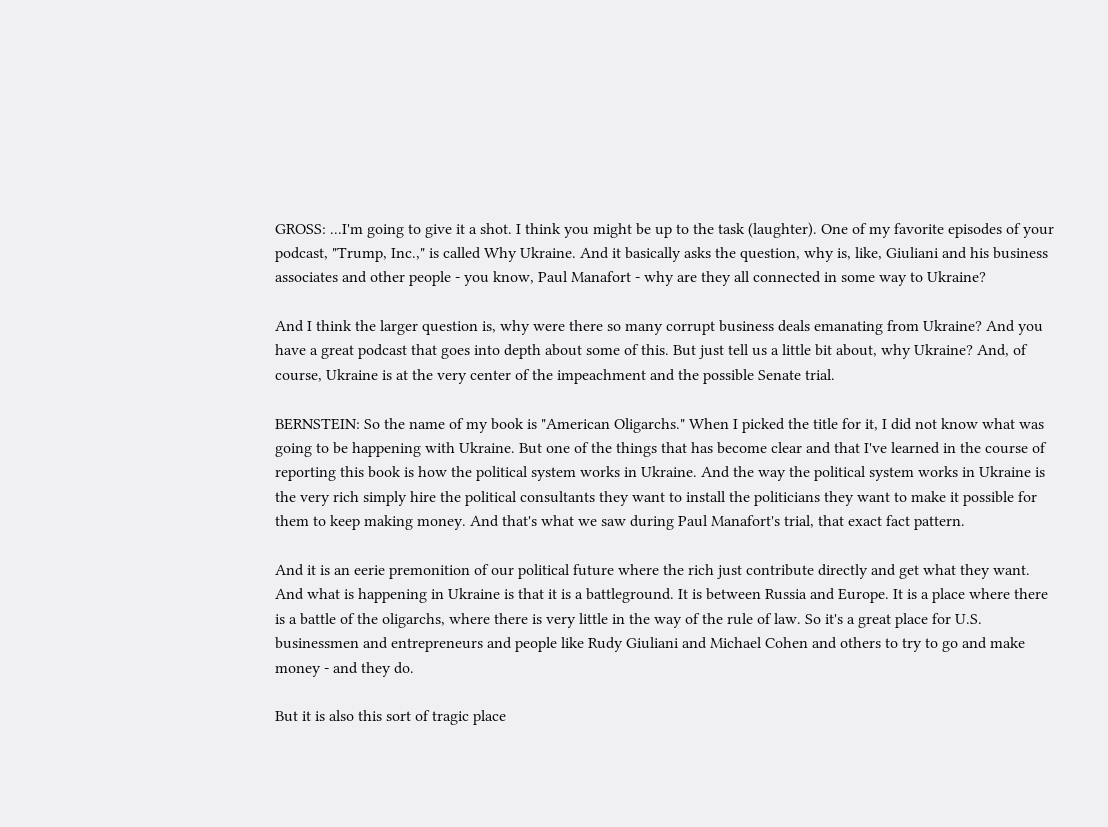GROSS: ...I'm going to give it a shot. I think you might be up to the task (laughter). One of my favorite episodes of your podcast, "Trump, Inc.," is called Why Ukraine. And it basically asks the question, why is, like, Giuliani and his business associates and other people - you know, Paul Manafort - why are they all connected in some way to Ukraine?

And I think the larger question is, why were there so many corrupt business deals emanating from Ukraine? And you have a great podcast that goes into depth about some of this. But just tell us a little bit about, why Ukraine? And, of course, Ukraine is at the very center of the impeachment and the possible Senate trial.

BERNSTEIN: So the name of my book is "American Oligarchs." When I picked the title for it, I did not know what was going to be happening with Ukraine. But one of the things that has become clear and that I've learned in the course of reporting this book is how the political system works in Ukraine. And the way the political system works in Ukraine is the very rich simply hire the political consultants they want to install the politicians they want to make it possible for them to keep making money. And that's what we saw during Paul Manafort's trial, that exact fact pattern.

And it is an eerie premonition of our political future where the rich just contribute directly and get what they want. And what is happening in Ukraine is that it is a battleground. It is between Russia and Europe. It is a place where there is a battle of the oligarchs, where there is very little in the way of the rule of law. So it's a great place for U.S. businessmen and entrepreneurs and people like Rudy Giuliani and Michael Cohen and others to try to go and make money - and they do.

But it is also this sort of tragic place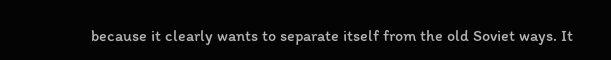because it clearly wants to separate itself from the old Soviet ways. It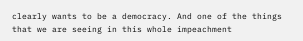clearly wants to be a democracy. And one of the things that we are seeing in this whole impeachment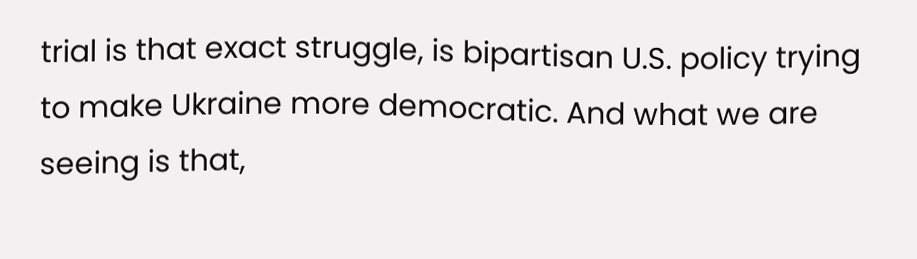trial is that exact struggle, is bipartisan U.S. policy trying to make Ukraine more democratic. And what we are seeing is that,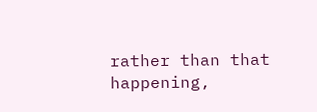rather than that happening,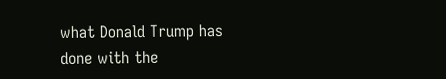what Donald Trump has done with the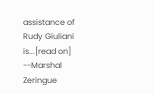assistance of Rudy Giuliani is...[read on]
--Marshal Zeringue